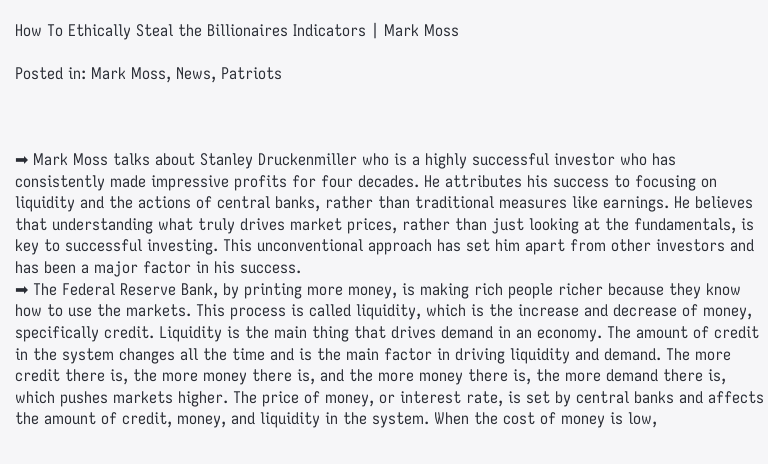How To Ethically Steal the Billionaires Indicators | Mark Moss

Posted in: Mark Moss, News, Patriots



➡ Mark Moss talks about Stanley Druckenmiller who is a highly successful investor who has consistently made impressive profits for four decades. He attributes his success to focusing on liquidity and the actions of central banks, rather than traditional measures like earnings. He believes that understanding what truly drives market prices, rather than just looking at the fundamentals, is key to successful investing. This unconventional approach has set him apart from other investors and has been a major factor in his success.
➡ The Federal Reserve Bank, by printing more money, is making rich people richer because they know how to use the markets. This process is called liquidity, which is the increase and decrease of money, specifically credit. Liquidity is the main thing that drives demand in an economy. The amount of credit in the system changes all the time and is the main factor in driving liquidity and demand. The more credit there is, the more money there is, and the more money there is, the more demand there is, which pushes markets higher. The price of money, or interest rate, is set by central banks and affects the amount of credit, money, and liquidity in the system. When the cost of money is low,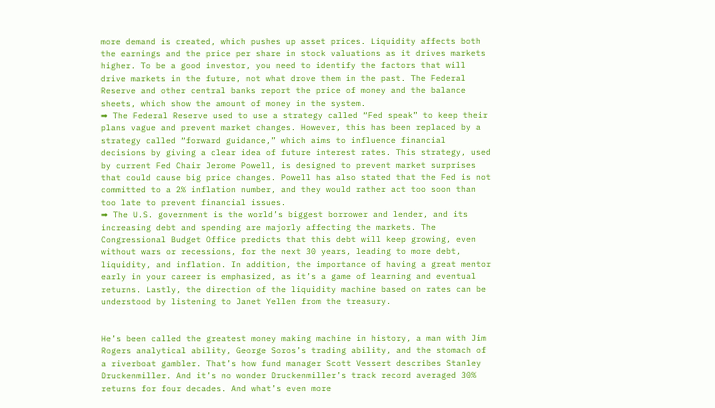more demand is created, which pushes up asset prices. Liquidity affects both the earnings and the price per share in stock valuations as it drives markets higher. To be a good investor, you need to identify the factors that will drive markets in the future, not what drove them in the past. The Federal Reserve and other central banks report the price of money and the balance sheets, which show the amount of money in the system.
➡ The Federal Reserve used to use a strategy called “Fed speak” to keep their plans vague and prevent market changes. However, this has been replaced by a strategy called “forward guidance,” which aims to influence financial decisions by giving a clear idea of future interest rates. This strategy, used by current Fed Chair Jerome Powell, is designed to prevent market surprises that could cause big price changes. Powell has also stated that the Fed is not committed to a 2% inflation number, and they would rather act too soon than too late to prevent financial issues.
➡ The U.S. government is the world’s biggest borrower and lender, and its increasing debt and spending are majorly affecting the markets. The Congressional Budget Office predicts that this debt will keep growing, even without wars or recessions, for the next 30 years, leading to more debt, liquidity, and inflation. In addition, the importance of having a great mentor early in your career is emphasized, as it’s a game of learning and eventual returns. Lastly, the direction of the liquidity machine based on rates can be understood by listening to Janet Yellen from the treasury.


He’s been called the greatest money making machine in history, a man with Jim Rogers analytical ability, George Soros’s trading ability, and the stomach of a riverboat gambler. That’s how fund manager Scott Vessert describes Stanley Druckenmiller. And it’s no wonder Druckenmiller’s track record averaged 30% returns for four decades. And what’s even more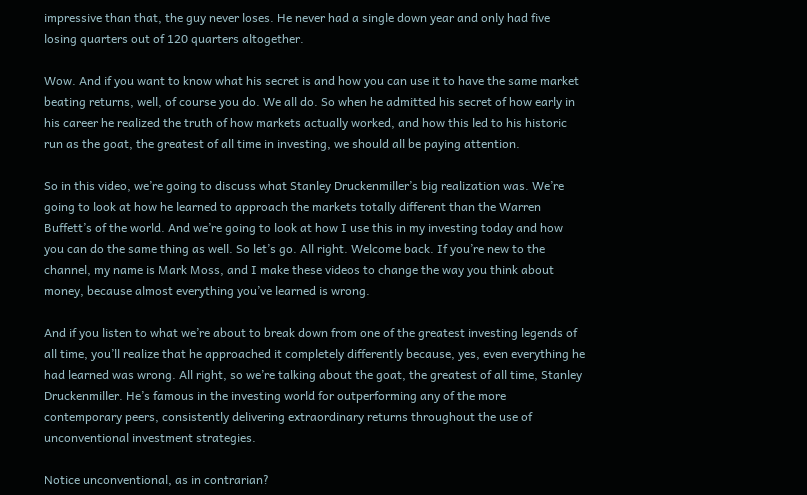impressive than that, the guy never loses. He never had a single down year and only had five losing quarters out of 120 quarters altogether.

Wow. And if you want to know what his secret is and how you can use it to have the same market beating returns, well, of course you do. We all do. So when he admitted his secret of how early in his career he realized the truth of how markets actually worked, and how this led to his historic run as the goat, the greatest of all time in investing, we should all be paying attention.

So in this video, we’re going to discuss what Stanley Druckenmiller’s big realization was. We’re going to look at how he learned to approach the markets totally different than the Warren Buffett’s of the world. And we’re going to look at how I use this in my investing today and how you can do the same thing as well. So let’s go. All right. Welcome back. If you’re new to the channel, my name is Mark Moss, and I make these videos to change the way you think about money, because almost everything you’ve learned is wrong.

And if you listen to what we’re about to break down from one of the greatest investing legends of all time, you’ll realize that he approached it completely differently because, yes, even everything he had learned was wrong. All right, so we’re talking about the goat, the greatest of all time, Stanley Druckenmiller. He’s famous in the investing world for outperforming any of the more contemporary peers, consistently delivering extraordinary returns throughout the use of unconventional investment strategies.

Notice unconventional, as in contrarian?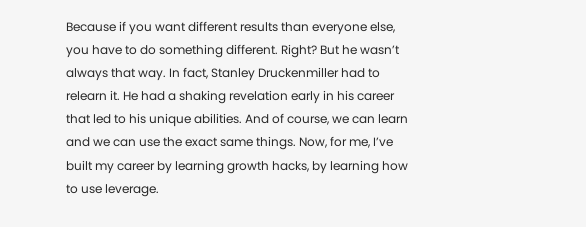Because if you want different results than everyone else, you have to do something different. Right? But he wasn’t always that way. In fact, Stanley Druckenmiller had to relearn it. He had a shaking revelation early in his career that led to his unique abilities. And of course, we can learn and we can use the exact same things. Now, for me, I’ve built my career by learning growth hacks, by learning how to use leverage.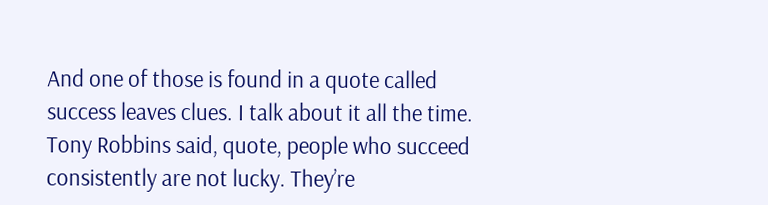And one of those is found in a quote called success leaves clues. I talk about it all the time. Tony Robbins said, quote, people who succeed consistently are not lucky. They’re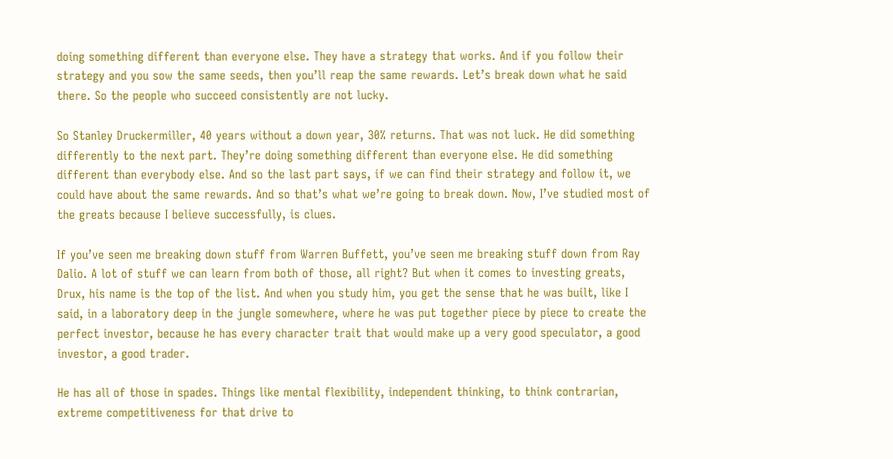doing something different than everyone else. They have a strategy that works. And if you follow their strategy and you sow the same seeds, then you’ll reap the same rewards. Let’s break down what he said there. So the people who succeed consistently are not lucky.

So Stanley Druckermiller, 40 years without a down year, 30% returns. That was not luck. He did something differently to the next part. They’re doing something different than everyone else. He did something different than everybody else. And so the last part says, if we can find their strategy and follow it, we could have about the same rewards. And so that’s what we’re going to break down. Now, I’ve studied most of the greats because I believe successfully, is clues.

If you’ve seen me breaking down stuff from Warren Buffett, you’ve seen me breaking stuff down from Ray Dalio. A lot of stuff we can learn from both of those, all right? But when it comes to investing greats, Drux, his name is the top of the list. And when you study him, you get the sense that he was built, like I said, in a laboratory deep in the jungle somewhere, where he was put together piece by piece to create the perfect investor, because he has every character trait that would make up a very good speculator, a good investor, a good trader.

He has all of those in spades. Things like mental flexibility, independent thinking, to think contrarian, extreme competitiveness for that drive to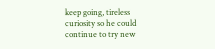keep going, tireless curiosity so he could continue to try new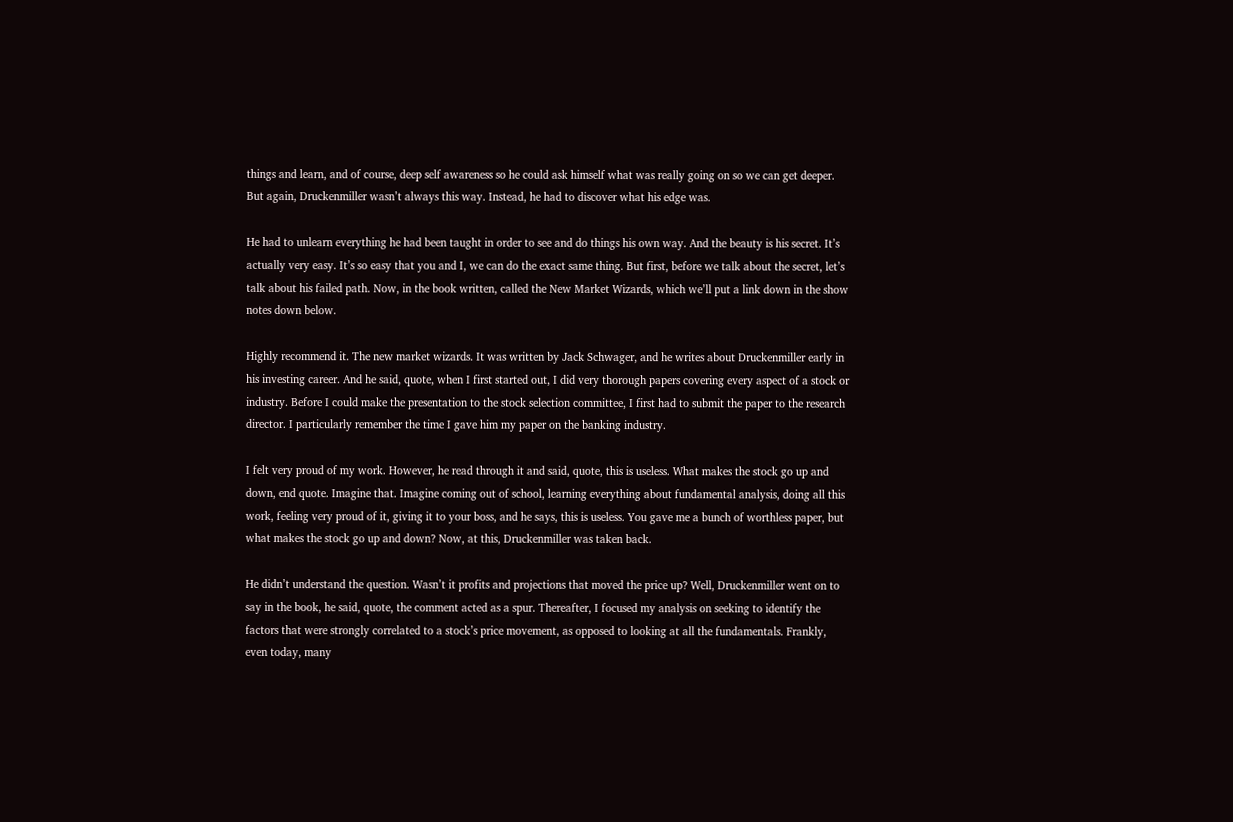things and learn, and of course, deep self awareness so he could ask himself what was really going on so we can get deeper. But again, Druckenmiller wasn’t always this way. Instead, he had to discover what his edge was.

He had to unlearn everything he had been taught in order to see and do things his own way. And the beauty is his secret. It’s actually very easy. It’s so easy that you and I, we can do the exact same thing. But first, before we talk about the secret, let’s talk about his failed path. Now, in the book written, called the New Market Wizards, which we’ll put a link down in the show notes down below.

Highly recommend it. The new market wizards. It was written by Jack Schwager, and he writes about Druckenmiller early in his investing career. And he said, quote, when I first started out, I did very thorough papers covering every aspect of a stock or industry. Before I could make the presentation to the stock selection committee, I first had to submit the paper to the research director. I particularly remember the time I gave him my paper on the banking industry.

I felt very proud of my work. However, he read through it and said, quote, this is useless. What makes the stock go up and down, end quote. Imagine that. Imagine coming out of school, learning everything about fundamental analysis, doing all this work, feeling very proud of it, giving it to your boss, and he says, this is useless. You gave me a bunch of worthless paper, but what makes the stock go up and down? Now, at this, Druckenmiller was taken back.

He didn’t understand the question. Wasn’t it profits and projections that moved the price up? Well, Druckenmiller went on to say in the book, he said, quote, the comment acted as a spur. Thereafter, I focused my analysis on seeking to identify the factors that were strongly correlated to a stock’s price movement, as opposed to looking at all the fundamentals. Frankly, even today, many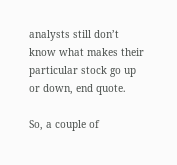analysts still don’t know what makes their particular stock go up or down, end quote.

So, a couple of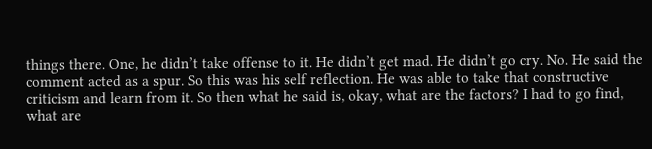things there. One, he didn’t take offense to it. He didn’t get mad. He didn’t go cry. No. He said the comment acted as a spur. So this was his self reflection. He was able to take that constructive criticism and learn from it. So then what he said is, okay, what are the factors? I had to go find, what are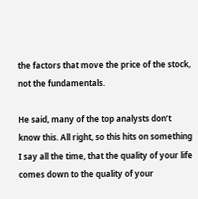the factors that move the price of the stock, not the fundamentals.

He said, many of the top analysts don’t know this. All right, so this hits on something I say all the time, that the quality of your life comes down to the quality of your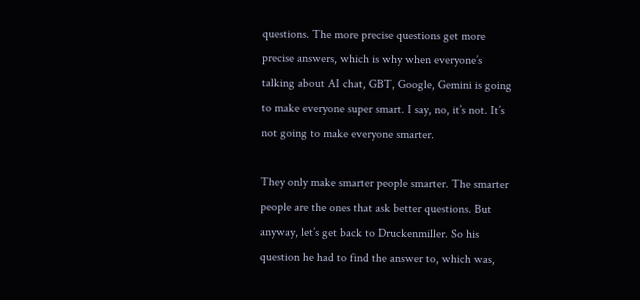questions. The more precise questions get more precise answers, which is why when everyone’s talking about AI chat, GBT, Google, Gemini is going to make everyone super smart. I say, no, it’s not. It’s not going to make everyone smarter.

They only make smarter people smarter. The smarter people are the ones that ask better questions. But anyway, let’s get back to Druckenmiller. So his question he had to find the answer to, which was,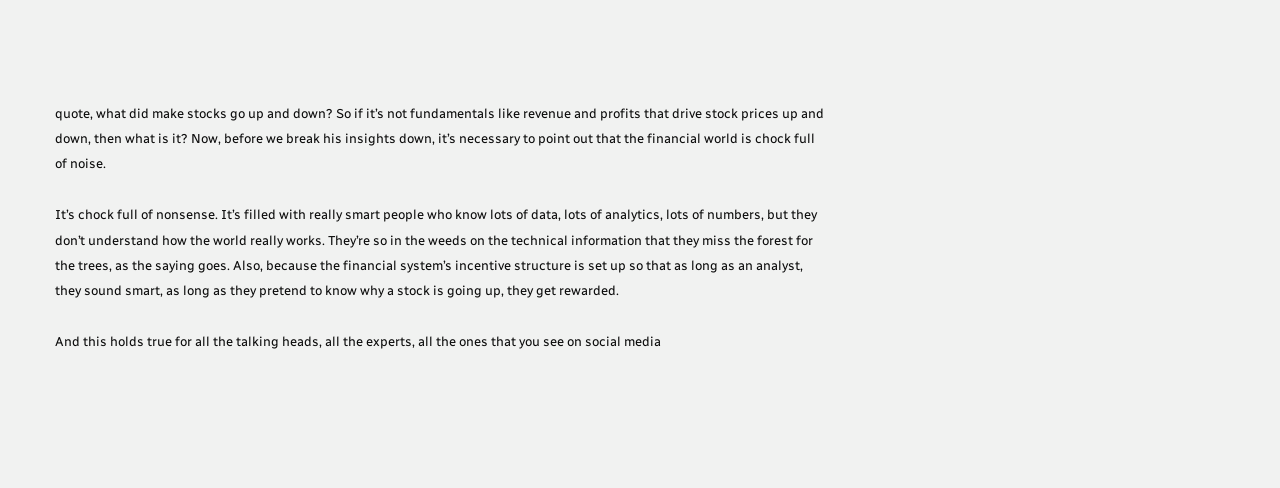quote, what did make stocks go up and down? So if it’s not fundamentals like revenue and profits that drive stock prices up and down, then what is it? Now, before we break his insights down, it’s necessary to point out that the financial world is chock full of noise.

It’s chock full of nonsense. It’s filled with really smart people who know lots of data, lots of analytics, lots of numbers, but they don’t understand how the world really works. They’re so in the weeds on the technical information that they miss the forest for the trees, as the saying goes. Also, because the financial system’s incentive structure is set up so that as long as an analyst, they sound smart, as long as they pretend to know why a stock is going up, they get rewarded.

And this holds true for all the talking heads, all the experts, all the ones that you see on social media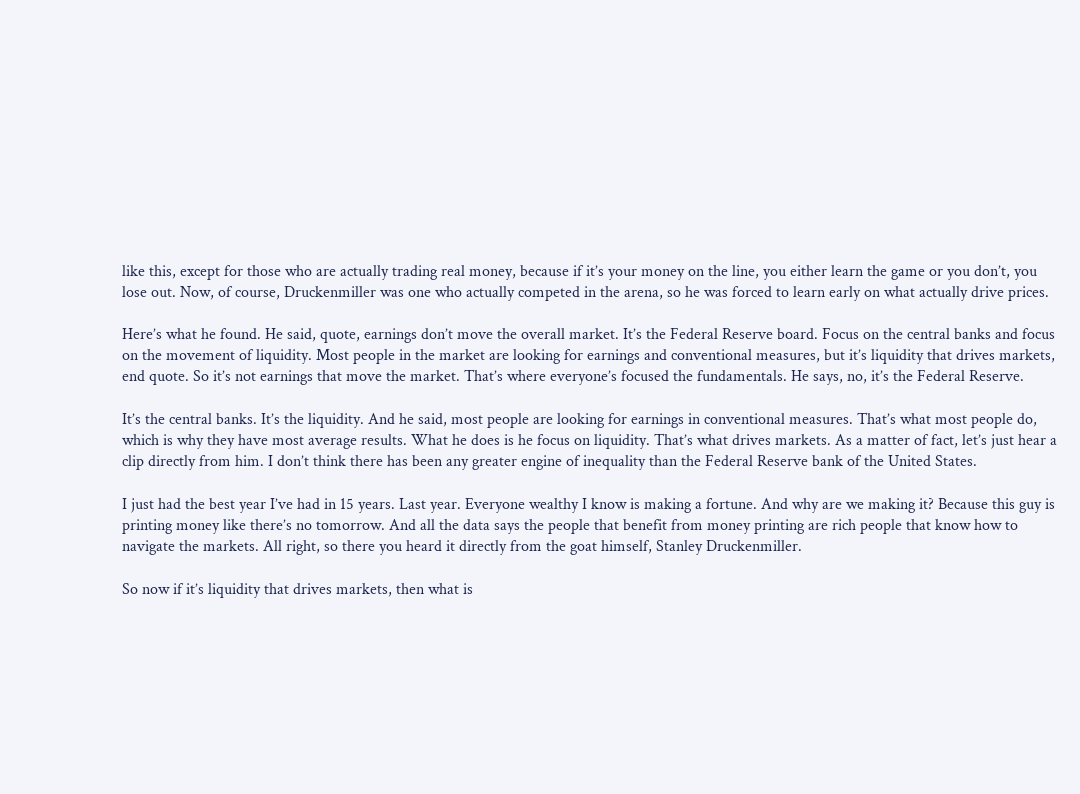like this, except for those who are actually trading real money, because if it’s your money on the line, you either learn the game or you don’t, you lose out. Now, of course, Druckenmiller was one who actually competed in the arena, so he was forced to learn early on what actually drive prices.

Here’s what he found. He said, quote, earnings don’t move the overall market. It’s the Federal Reserve board. Focus on the central banks and focus on the movement of liquidity. Most people in the market are looking for earnings and conventional measures, but it’s liquidity that drives markets, end quote. So it’s not earnings that move the market. That’s where everyone’s focused the fundamentals. He says, no, it’s the Federal Reserve.

It’s the central banks. It’s the liquidity. And he said, most people are looking for earnings in conventional measures. That’s what most people do, which is why they have most average results. What he does is he focus on liquidity. That’s what drives markets. As a matter of fact, let’s just hear a clip directly from him. I don’t think there has been any greater engine of inequality than the Federal Reserve bank of the United States.

I just had the best year I’ve had in 15 years. Last year. Everyone wealthy I know is making a fortune. And why are we making it? Because this guy is printing money like there’s no tomorrow. And all the data says the people that benefit from money printing are rich people that know how to navigate the markets. All right, so there you heard it directly from the goat himself, Stanley Druckenmiller.

So now if it’s liquidity that drives markets, then what is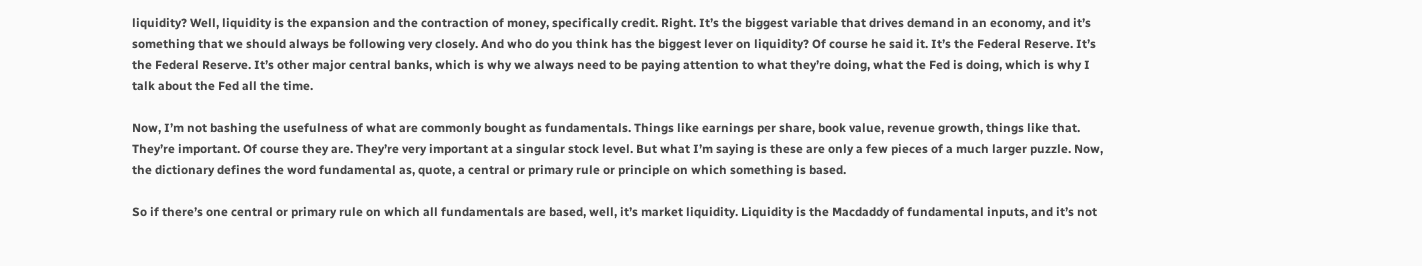liquidity? Well, liquidity is the expansion and the contraction of money, specifically credit. Right. It’s the biggest variable that drives demand in an economy, and it’s something that we should always be following very closely. And who do you think has the biggest lever on liquidity? Of course he said it. It’s the Federal Reserve. It’s the Federal Reserve. It’s other major central banks, which is why we always need to be paying attention to what they’re doing, what the Fed is doing, which is why I talk about the Fed all the time.

Now, I’m not bashing the usefulness of what are commonly bought as fundamentals. Things like earnings per share, book value, revenue growth, things like that. They’re important. Of course they are. They’re very important at a singular stock level. But what I’m saying is these are only a few pieces of a much larger puzzle. Now, the dictionary defines the word fundamental as, quote, a central or primary rule or principle on which something is based.

So if there’s one central or primary rule on which all fundamentals are based, well, it’s market liquidity. Liquidity is the Macdaddy of fundamental inputs, and it’s not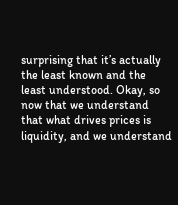surprising that it’s actually the least known and the least understood. Okay, so now that we understand that what drives prices is liquidity, and we understand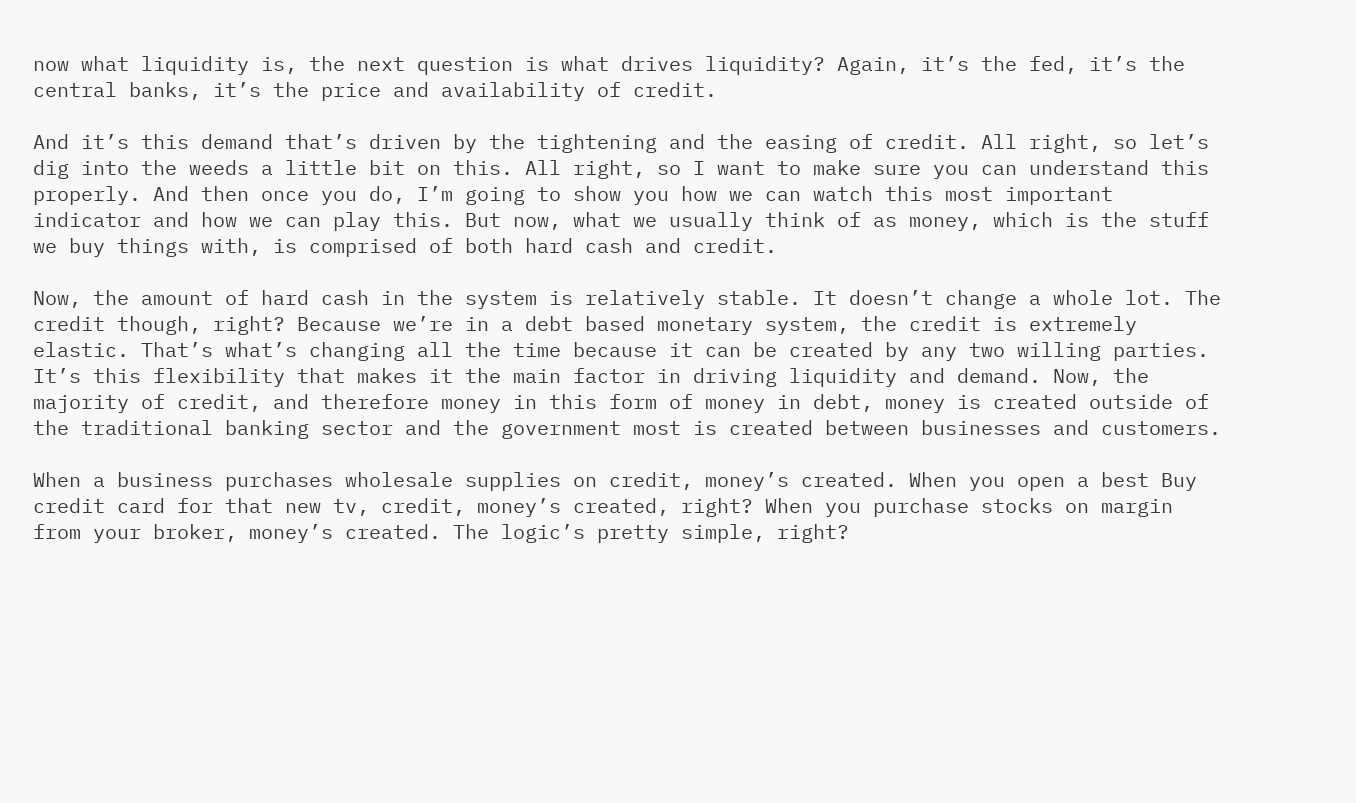now what liquidity is, the next question is what drives liquidity? Again, it’s the fed, it’s the central banks, it’s the price and availability of credit.

And it’s this demand that’s driven by the tightening and the easing of credit. All right, so let’s dig into the weeds a little bit on this. All right, so I want to make sure you can understand this properly. And then once you do, I’m going to show you how we can watch this most important indicator and how we can play this. But now, what we usually think of as money, which is the stuff we buy things with, is comprised of both hard cash and credit.

Now, the amount of hard cash in the system is relatively stable. It doesn’t change a whole lot. The credit though, right? Because we’re in a debt based monetary system, the credit is extremely elastic. That’s what’s changing all the time because it can be created by any two willing parties. It’s this flexibility that makes it the main factor in driving liquidity and demand. Now, the majority of credit, and therefore money in this form of money in debt, money is created outside of the traditional banking sector and the government most is created between businesses and customers.

When a business purchases wholesale supplies on credit, money’s created. When you open a best Buy credit card for that new tv, credit, money’s created, right? When you purchase stocks on margin from your broker, money’s created. The logic’s pretty simple, right?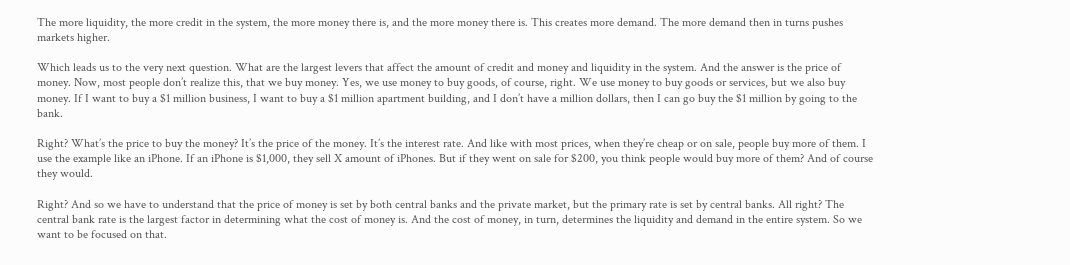The more liquidity, the more credit in the system, the more money there is, and the more money there is. This creates more demand. The more demand then in turns pushes markets higher.

Which leads us to the very next question. What are the largest levers that affect the amount of credit and money and liquidity in the system. And the answer is the price of money. Now, most people don’t realize this, that we buy money. Yes, we use money to buy goods, of course, right. We use money to buy goods or services, but we also buy money. If I want to buy a $1 million business, I want to buy a $1 million apartment building, and I don’t have a million dollars, then I can go buy the $1 million by going to the bank.

Right? What’s the price to buy the money? It’s the price of the money. It’s the interest rate. And like with most prices, when they’re cheap or on sale, people buy more of them. I use the example like an iPhone. If an iPhone is $1,000, they sell X amount of iPhones. But if they went on sale for $200, you think people would buy more of them? And of course they would.

Right? And so we have to understand that the price of money is set by both central banks and the private market, but the primary rate is set by central banks. All right? The central bank rate is the largest factor in determining what the cost of money is. And the cost of money, in turn, determines the liquidity and demand in the entire system. So we want to be focused on that.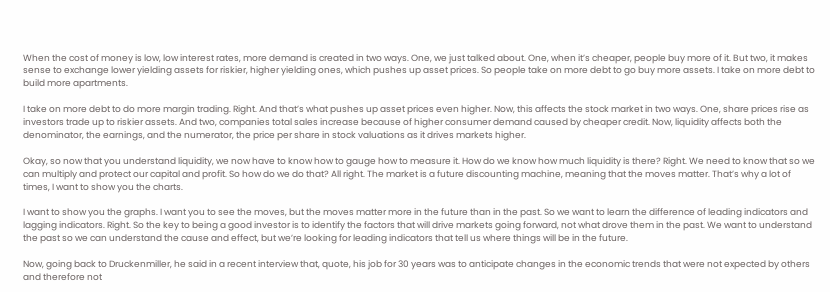When the cost of money is low, low interest rates, more demand is created in two ways. One, we just talked about. One, when it’s cheaper, people buy more of it. But two, it makes sense to exchange lower yielding assets for riskier, higher yielding ones, which pushes up asset prices. So people take on more debt to go buy more assets. I take on more debt to build more apartments.

I take on more debt to do more margin trading. Right. And that’s what pushes up asset prices even higher. Now, this affects the stock market in two ways. One, share prices rise as investors trade up to riskier assets. And two, companies total sales increase because of higher consumer demand caused by cheaper credit. Now, liquidity affects both the denominator, the earnings, and the numerator, the price per share in stock valuations as it drives markets higher.

Okay, so now that you understand liquidity, we now have to know how to gauge how to measure it. How do we know how much liquidity is there? Right. We need to know that so we can multiply and protect our capital and profit. So how do we do that? All right. The market is a future discounting machine, meaning that the moves matter. That’s why a lot of times, I want to show you the charts.

I want to show you the graphs. I want you to see the moves, but the moves matter more in the future than in the past. So we want to learn the difference of leading indicators and lagging indicators. Right. So the key to being a good investor is to identify the factors that will drive markets going forward, not what drove them in the past. We want to understand the past so we can understand the cause and effect, but we’re looking for leading indicators that tell us where things will be in the future.

Now, going back to Druckenmiller, he said in a recent interview that, quote, his job for 30 years was to anticipate changes in the economic trends that were not expected by others and therefore not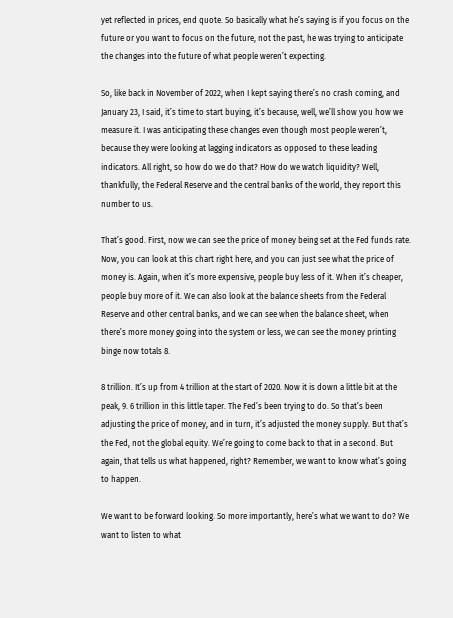yet reflected in prices, end quote. So basically what he’s saying is if you focus on the future or you want to focus on the future, not the past, he was trying to anticipate the changes into the future of what people weren’t expecting.

So, like back in November of 2022, when I kept saying there’s no crash coming, and January 23, I said, it’s time to start buying, it’s because, well, we’ll show you how we measure it. I was anticipating these changes even though most people weren’t, because they were looking at lagging indicators as opposed to these leading indicators. All right, so how do we do that? How do we watch liquidity? Well, thankfully, the Federal Reserve and the central banks of the world, they report this number to us.

That’s good. First, now we can see the price of money being set at the Fed funds rate. Now, you can look at this chart right here, and you can just see what the price of money is. Again, when it’s more expensive, people buy less of it. When it’s cheaper, people buy more of it. We can also look at the balance sheets from the Federal Reserve and other central banks, and we can see when the balance sheet, when there’s more money going into the system or less, we can see the money printing binge now totals 8.

8 trillion. It’s up from 4 trillion at the start of 2020. Now it is down a little bit at the peak, 9. 6 trillion in this little taper. The Fed’s been trying to do. So that’s been adjusting the price of money, and in turn, it’s adjusted the money supply. But that’s the Fed, not the global equity. We’re going to come back to that in a second. But again, that tells us what happened, right? Remember, we want to know what’s going to happen.

We want to be forward looking. So more importantly, here’s what we want to do? We want to listen to what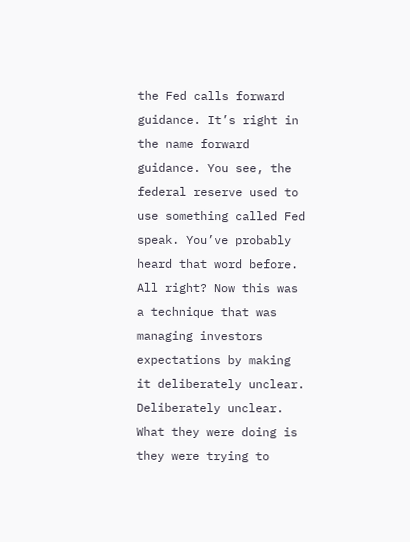the Fed calls forward guidance. It’s right in the name forward guidance. You see, the federal reserve used to use something called Fed speak. You’ve probably heard that word before. All right? Now this was a technique that was managing investors expectations by making it deliberately unclear. Deliberately unclear. What they were doing is they were trying to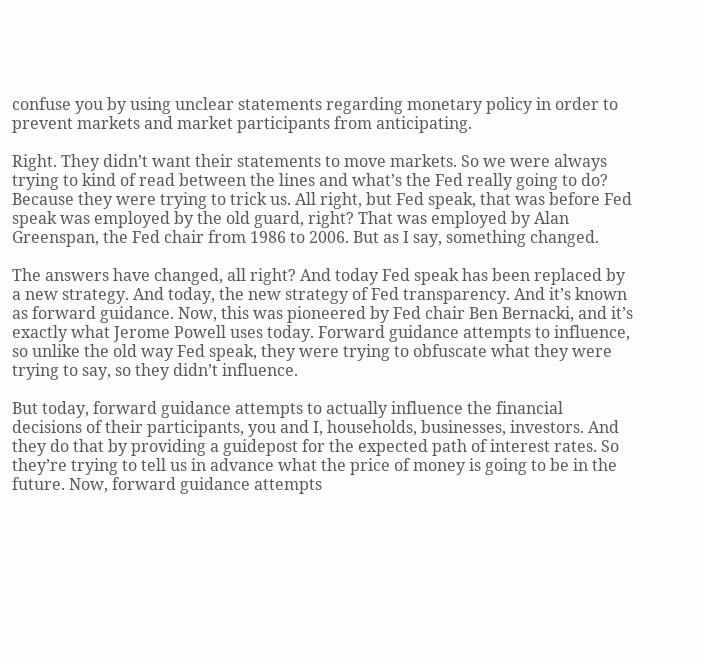confuse you by using unclear statements regarding monetary policy in order to prevent markets and market participants from anticipating.

Right. They didn’t want their statements to move markets. So we were always trying to kind of read between the lines and what’s the Fed really going to do? Because they were trying to trick us. All right, but Fed speak, that was before Fed speak was employed by the old guard, right? That was employed by Alan Greenspan, the Fed chair from 1986 to 2006. But as I say, something changed.

The answers have changed, all right? And today Fed speak has been replaced by a new strategy. And today, the new strategy of Fed transparency. And it’s known as forward guidance. Now, this was pioneered by Fed chair Ben Bernacki, and it’s exactly what Jerome Powell uses today. Forward guidance attempts to influence, so unlike the old way Fed speak, they were trying to obfuscate what they were trying to say, so they didn’t influence.

But today, forward guidance attempts to actually influence the financial decisions of their participants, you and I, households, businesses, investors. And they do that by providing a guidepost for the expected path of interest rates. So they’re trying to tell us in advance what the price of money is going to be in the future. Now, forward guidance attempts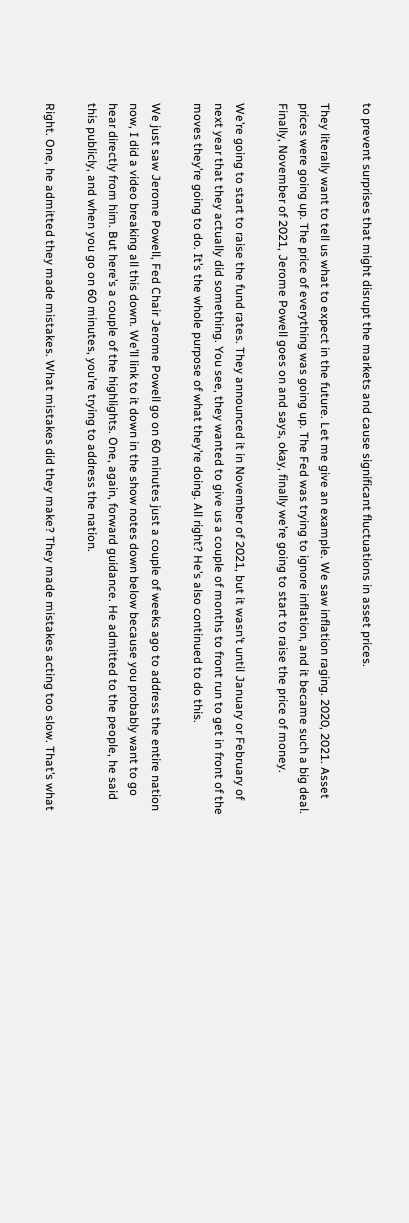to prevent surprises that might disrupt the markets and cause significant fluctuations in asset prices.

They literally want to tell us what to expect in the future. Let me give an example. We saw inflation raging. 2020, 2021. Asset prices were going up. The price of everything was going up. The Fed was trying to ignore inflation, and it became such a big deal. Finally, November of 2021, Jerome Powell goes on and says, okay, finally we’re going to start to raise the price of money.

We’re going to start to raise the fund rates. They announced it in November of 2021, but it wasn’t until January or February of next year that they actually did something. You see, they wanted to give us a couple of months to front run to get in front of the moves they’re going to do. It’s the whole purpose of what they’re doing. All right? He’s also continued to do this.

We just saw Jerome Powell, Fed Chair Jerome Powell go on 60 minutes just a couple of weeks ago to address the entire nation now, I did a video breaking all this down. We’ll link to it down in the show notes down below because you probably want to go hear directly from him. But here’s a couple of the highlights. One, again, forward guidance. He admitted to the people, he said this publicly, and when you go on 60 minutes, you’re trying to address the nation.

Right. One, he admitted they made mistakes. What mistakes did they make? They made mistakes acting too slow. That’s what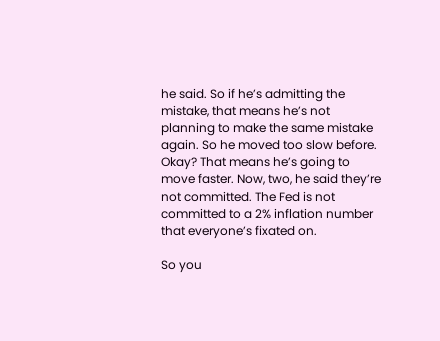he said. So if he’s admitting the mistake, that means he’s not planning to make the same mistake again. So he moved too slow before. Okay? That means he’s going to move faster. Now, two, he said they’re not committed. The Fed is not committed to a 2% inflation number that everyone’s fixated on.

So you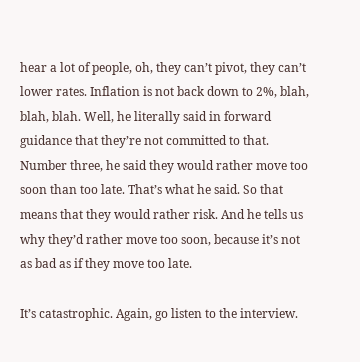hear a lot of people, oh, they can’t pivot, they can’t lower rates. Inflation is not back down to 2%, blah, blah, blah. Well, he literally said in forward guidance that they’re not committed to that. Number three, he said they would rather move too soon than too late. That’s what he said. So that means that they would rather risk. And he tells us why they’d rather move too soon, because it’s not as bad as if they move too late.

It’s catastrophic. Again, go listen to the interview.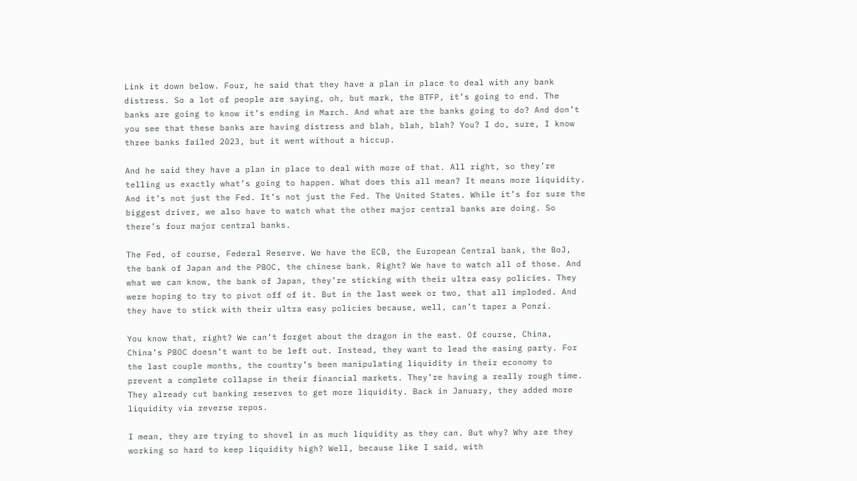Link it down below. Four, he said that they have a plan in place to deal with any bank distress. So a lot of people are saying, oh, but mark, the BTFP, it’s going to end. The banks are going to know it’s ending in March. And what are the banks going to do? And don’t you see that these banks are having distress and blah, blah, blah? You? I do, sure, I know three banks failed 2023, but it went without a hiccup.

And he said they have a plan in place to deal with more of that. All right, so they’re telling us exactly what’s going to happen. What does this all mean? It means more liquidity. And it’s not just the Fed. It’s not just the Fed. The United States. While it’s for sure the biggest driver, we also have to watch what the other major central banks are doing. So there’s four major central banks.

The Fed, of course, Federal Reserve. We have the ECB, the European Central bank, the BoJ, the bank of Japan and the PBOC, the chinese bank. Right? We have to watch all of those. And what we can know, the bank of Japan, they’re sticking with their ultra easy policies. They were hoping to try to pivot off of it. But in the last week or two, that all imploded. And they have to stick with their ultra easy policies because, well, can’t taper a Ponzi.

You know that, right? We can’t forget about the dragon in the east. Of course, China, China’s PBOC doesn’t want to be left out. Instead, they want to lead the easing party. For the last couple months, the country’s been manipulating liquidity in their economy to prevent a complete collapse in their financial markets. They’re having a really rough time. They already cut banking reserves to get more liquidity. Back in January, they added more liquidity via reverse repos.

I mean, they are trying to shovel in as much liquidity as they can. But why? Why are they working so hard to keep liquidity high? Well, because like I said, with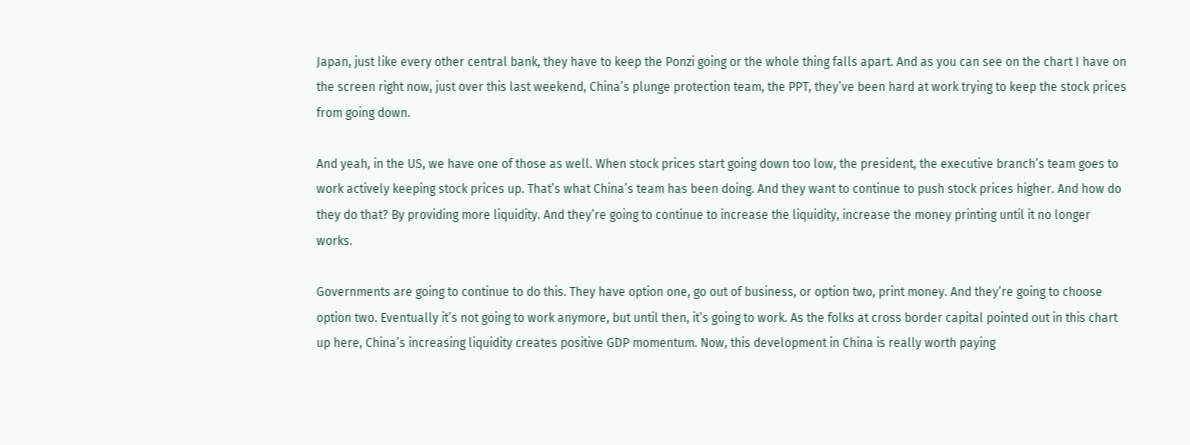Japan, just like every other central bank, they have to keep the Ponzi going or the whole thing falls apart. And as you can see on the chart I have on the screen right now, just over this last weekend, China’s plunge protection team, the PPT, they’ve been hard at work trying to keep the stock prices from going down.

And yeah, in the US, we have one of those as well. When stock prices start going down too low, the president, the executive branch’s team goes to work actively keeping stock prices up. That’s what China’s team has been doing. And they want to continue to push stock prices higher. And how do they do that? By providing more liquidity. And they’re going to continue to increase the liquidity, increase the money printing until it no longer works.

Governments are going to continue to do this. They have option one, go out of business, or option two, print money. And they’re going to choose option two. Eventually it’s not going to work anymore, but until then, it’s going to work. As the folks at cross border capital pointed out in this chart up here, China’s increasing liquidity creates positive GDP momentum. Now, this development in China is really worth paying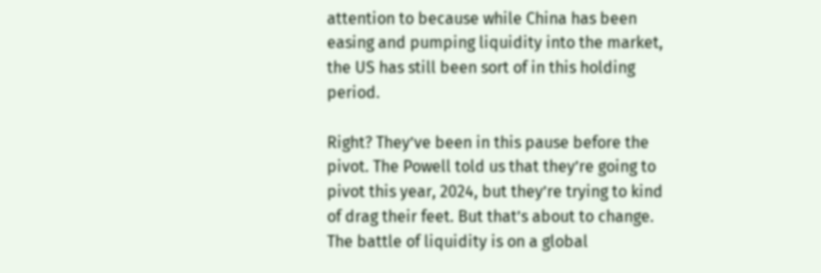attention to because while China has been easing and pumping liquidity into the market, the US has still been sort of in this holding period.

Right? They’ve been in this pause before the pivot. The Powell told us that they’re going to pivot this year, 2024, but they’re trying to kind of drag their feet. But that’s about to change. The battle of liquidity is on a global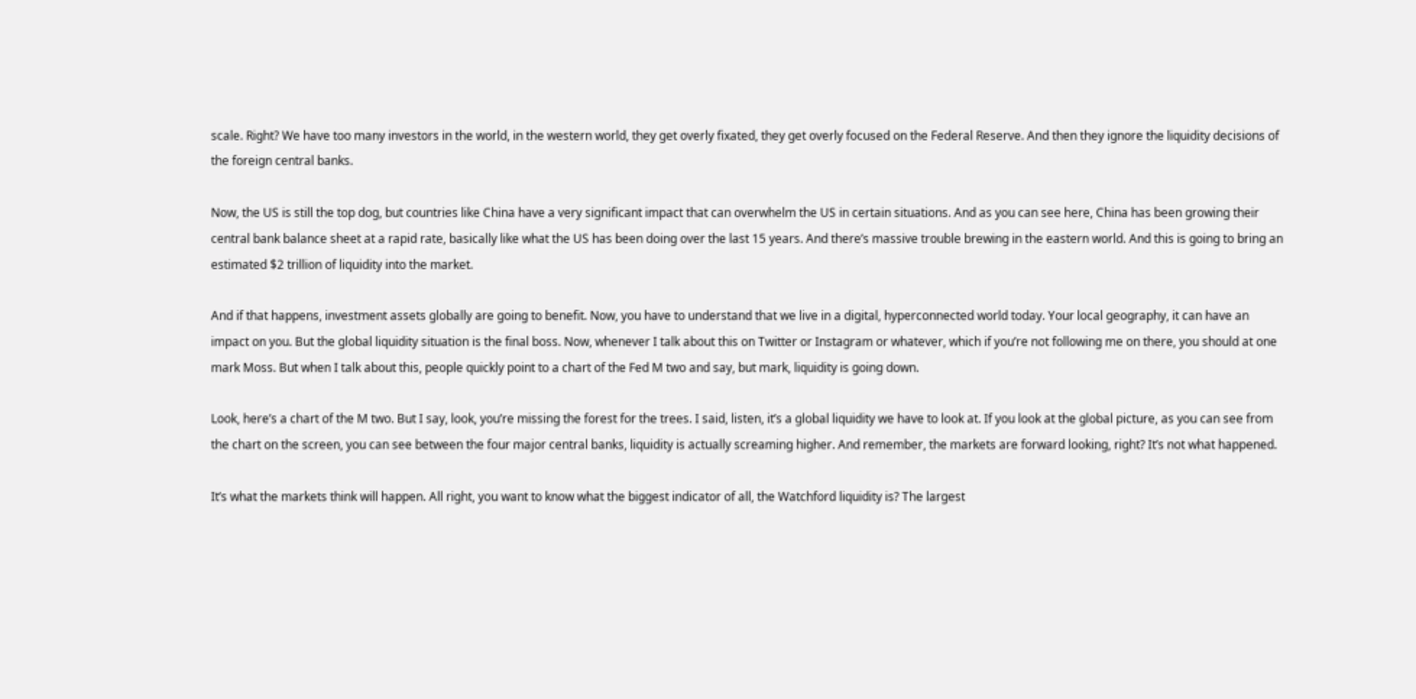scale. Right? We have too many investors in the world, in the western world, they get overly fixated, they get overly focused on the Federal Reserve. And then they ignore the liquidity decisions of the foreign central banks.

Now, the US is still the top dog, but countries like China have a very significant impact that can overwhelm the US in certain situations. And as you can see here, China has been growing their central bank balance sheet at a rapid rate, basically like what the US has been doing over the last 15 years. And there’s massive trouble brewing in the eastern world. And this is going to bring an estimated $2 trillion of liquidity into the market.

And if that happens, investment assets globally are going to benefit. Now, you have to understand that we live in a digital, hyperconnected world today. Your local geography, it can have an impact on you. But the global liquidity situation is the final boss. Now, whenever I talk about this on Twitter or Instagram or whatever, which if you’re not following me on there, you should at one mark Moss. But when I talk about this, people quickly point to a chart of the Fed M two and say, but mark, liquidity is going down.

Look, here’s a chart of the M two. But I say, look, you’re missing the forest for the trees. I said, listen, it’s a global liquidity we have to look at. If you look at the global picture, as you can see from the chart on the screen, you can see between the four major central banks, liquidity is actually screaming higher. And remember, the markets are forward looking, right? It’s not what happened.

It’s what the markets think will happen. All right, you want to know what the biggest indicator of all, the Watchford liquidity is? The largest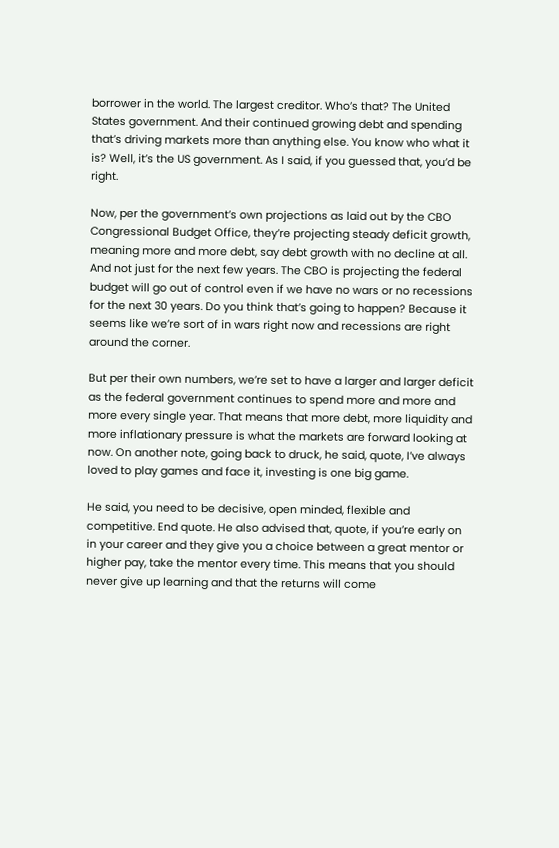borrower in the world. The largest creditor. Who’s that? The United States government. And their continued growing debt and spending that’s driving markets more than anything else. You know who what it is? Well, it’s the US government. As I said, if you guessed that, you’d be right.

Now, per the government’s own projections as laid out by the CBO Congressional Budget Office, they’re projecting steady deficit growth, meaning more and more debt, say debt growth with no decline at all. And not just for the next few years. The CBO is projecting the federal budget will go out of control even if we have no wars or no recessions for the next 30 years. Do you think that’s going to happen? Because it seems like we’re sort of in wars right now and recessions are right around the corner.

But per their own numbers, we’re set to have a larger and larger deficit as the federal government continues to spend more and more and more every single year. That means that more debt, more liquidity and more inflationary pressure is what the markets are forward looking at now. On another note, going back to druck, he said, quote, I’ve always loved to play games and face it, investing is one big game.

He said, you need to be decisive, open minded, flexible and competitive. End quote. He also advised that, quote, if you’re early on in your career and they give you a choice between a great mentor or higher pay, take the mentor every time. This means that you should never give up learning and that the returns will come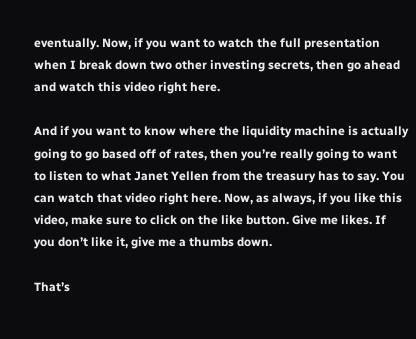eventually. Now, if you want to watch the full presentation when I break down two other investing secrets, then go ahead and watch this video right here.

And if you want to know where the liquidity machine is actually going to go based off of rates, then you’re really going to want to listen to what Janet Yellen from the treasury has to say. You can watch that video right here. Now, as always, if you like this video, make sure to click on the like button. Give me likes. If you don’t like it, give me a thumbs down.

That’s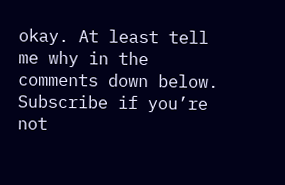okay. At least tell me why in the comments down below. Subscribe if you’re not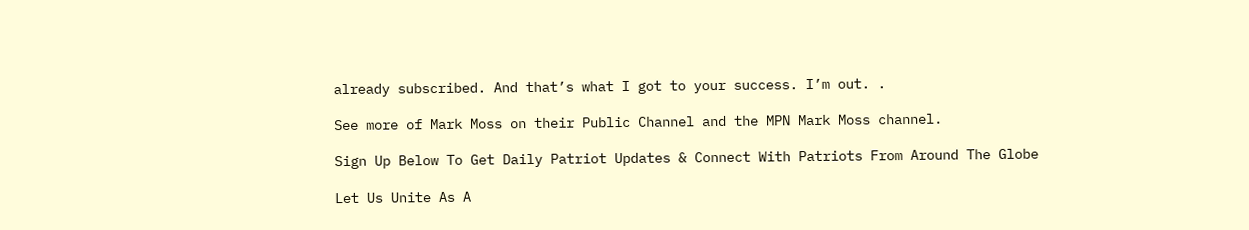already subscribed. And that’s what I got to your success. I’m out. .

See more of Mark Moss on their Public Channel and the MPN Mark Moss channel.

Sign Up Below To Get Daily Patriot Updates & Connect With Patriots From Around The Globe

Let Us Unite As A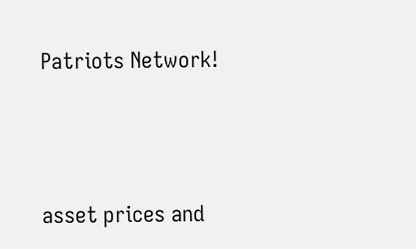Patriots Network!




asset prices and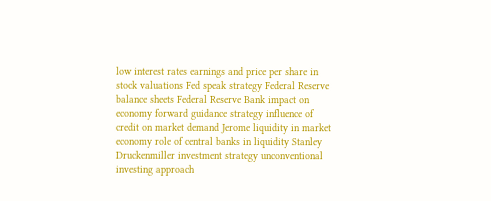low interest rates earnings and price per share in stock valuations Fed speak strategy Federal Reserve balance sheets Federal Reserve Bank impact on economy forward guidance strategy influence of credit on market demand Jerome liquidity in market economy role of central banks in liquidity Stanley Druckenmiller investment strategy unconventional investing approach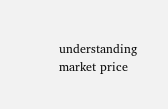understanding market price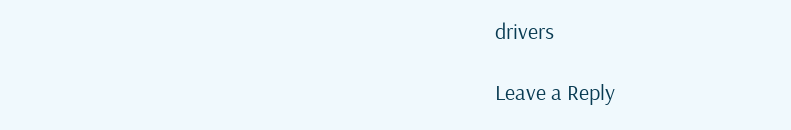drivers

Leave a Reply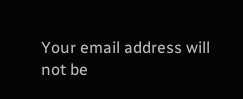Your email address will not be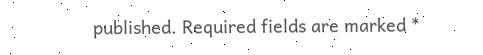published. Required fields are marked *